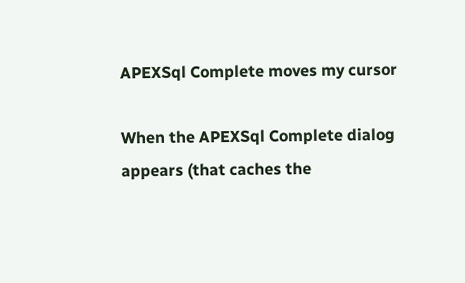APEXSql Complete moves my cursor

When the APEXSql Complete dialog appears (that caches the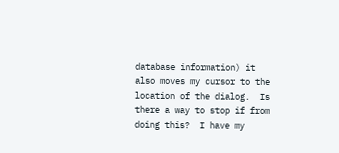database information) it also moves my cursor to the location of the dialog.  Is there a way to stop if from doing this?  I have my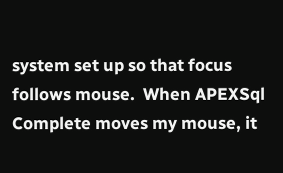system set up so that focus follows mouse.  When APEXSql Complete moves my mouse, it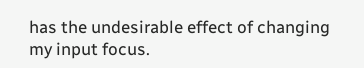has the undesirable effect of changing my input focus.